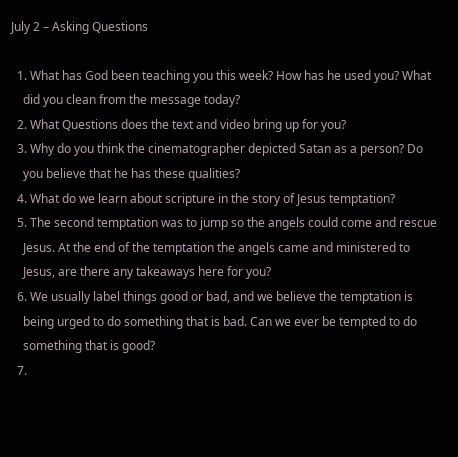July 2 – Asking Questions

  1. What has God been teaching you this week? How has he used you? What
    did you clean from the message today?
  2. What Questions does the text and video bring up for you?
  3. Why do you think the cinematographer depicted Satan as a person? Do
    you believe that he has these qualities?
  4. What do we learn about scripture in the story of Jesus temptation?
  5. The second temptation was to jump so the angels could come and rescue
    Jesus. At the end of the temptation the angels came and ministered to
    Jesus, are there any takeaways here for you?
  6. We usually label things good or bad, and we believe the temptation is
    being urged to do something that is bad. Can we ever be tempted to do
    something that is good?
  7.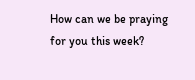How can we be praying for you this week?